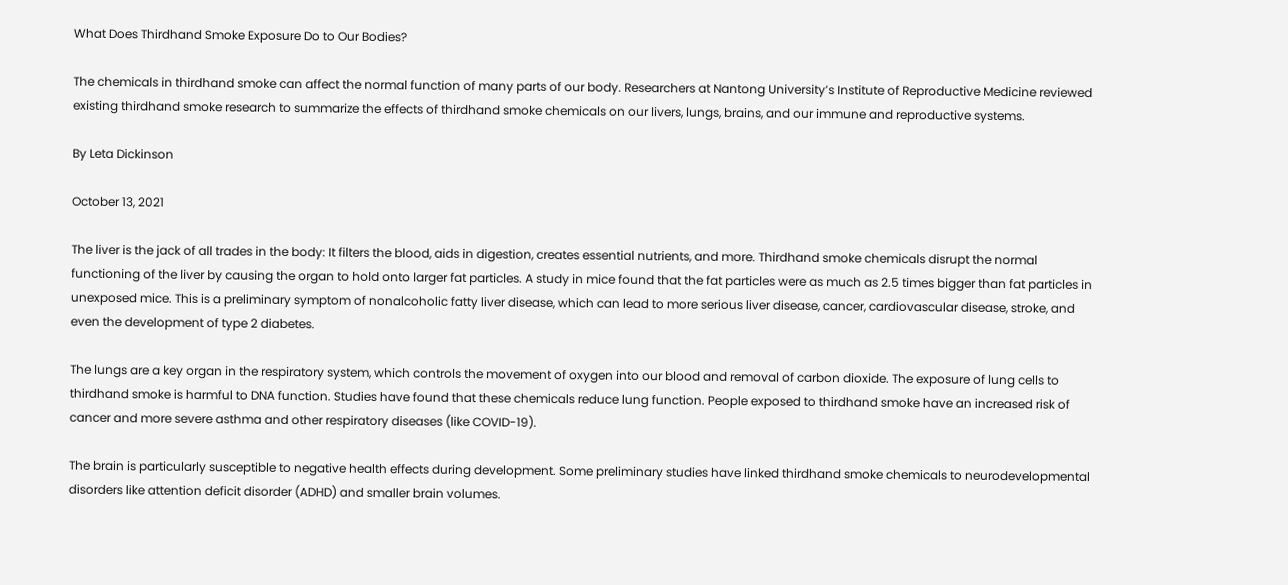What Does Thirdhand Smoke Exposure Do to Our Bodies?

The chemicals in thirdhand smoke can affect the normal function of many parts of our body. Researchers at Nantong University’s Institute of Reproductive Medicine reviewed existing thirdhand smoke research to summarize the effects of thirdhand smoke chemicals on our livers, lungs, brains, and our immune and reproductive systems.

By Leta Dickinson

October 13, 2021

The liver is the jack of all trades in the body: It filters the blood, aids in digestion, creates essential nutrients, and more. Thirdhand smoke chemicals disrupt the normal functioning of the liver by causing the organ to hold onto larger fat particles. A study in mice found that the fat particles were as much as 2.5 times bigger than fat particles in unexposed mice. This is a preliminary symptom of nonalcoholic fatty liver disease, which can lead to more serious liver disease, cancer, cardiovascular disease, stroke, and even the development of type 2 diabetes.

The lungs are a key organ in the respiratory system, which controls the movement of oxygen into our blood and removal of carbon dioxide. The exposure of lung cells to thirdhand smoke is harmful to DNA function. Studies have found that these chemicals reduce lung function. People exposed to thirdhand smoke have an increased risk of cancer and more severe asthma and other respiratory diseases (like COVID-19).

The brain is particularly susceptible to negative health effects during development. Some preliminary studies have linked thirdhand smoke chemicals to neurodevelopmental disorders like attention deficit disorder (ADHD) and smaller brain volumes.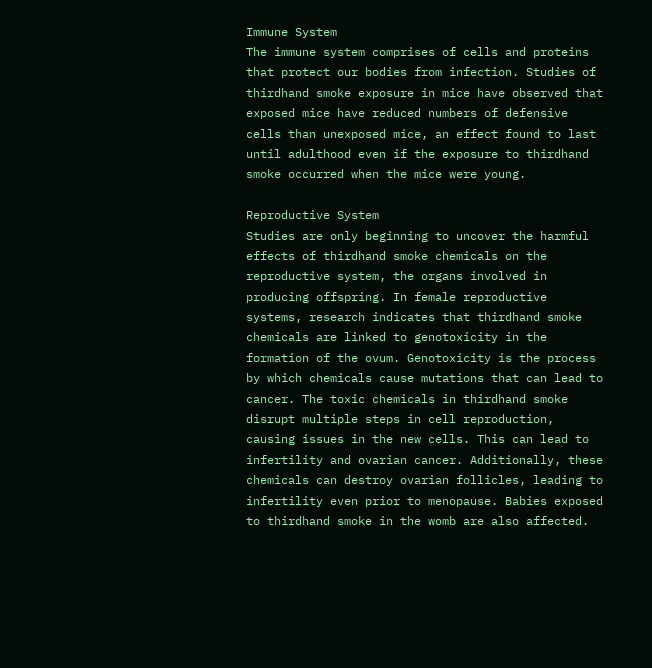Immune System
The immune system comprises of cells and proteins that protect our bodies from infection. Studies of thirdhand smoke exposure in mice have observed that exposed mice have reduced numbers of defensive cells than unexposed mice, an effect found to last until adulthood even if the exposure to thirdhand smoke occurred when the mice were young.

Reproductive System
Studies are only beginning to uncover the harmful effects of thirdhand smoke chemicals on the reproductive system, the organs involved in producing offspring. In female reproductive systems, research indicates that thirdhand smoke chemicals are linked to genotoxicity in the formation of the ovum. Genotoxicity is the process by which chemicals cause mutations that can lead to cancer. The toxic chemicals in thirdhand smoke disrupt multiple steps in cell reproduction, causing issues in the new cells. This can lead to infertility and ovarian cancer. Additionally, these chemicals can destroy ovarian follicles, leading to infertility even prior to menopause. Babies exposed to thirdhand smoke in the womb are also affected.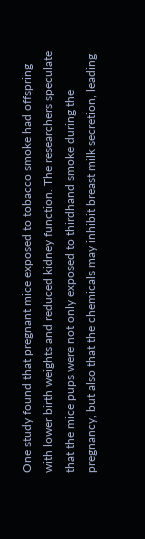One study found that pregnant mice exposed to tobacco smoke had offspring with lower birth weights and reduced kidney function. The researchers speculate that the mice pups were not only exposed to thirdhand smoke during the pregnancy, but also that the chemicals may inhibit breast milk secretion, leading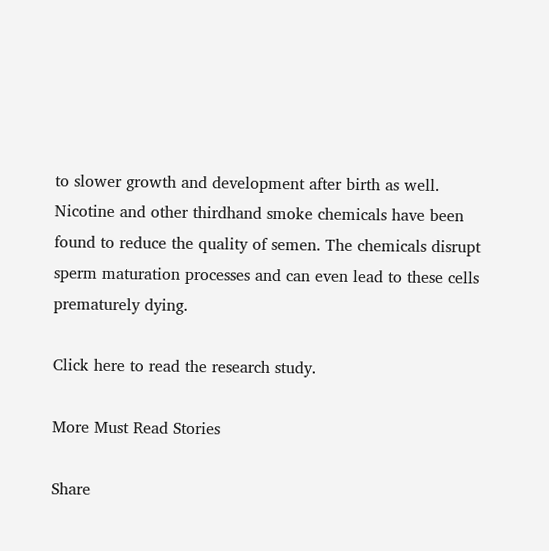to slower growth and development after birth as well.
Nicotine and other thirdhand smoke chemicals have been found to reduce the quality of semen. The chemicals disrupt sperm maturation processes and can even lead to these cells prematurely dying.

Click here to read the research study.

More Must Read Stories

Share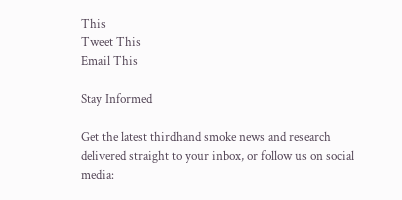This
Tweet This
Email This

Stay Informed

Get the latest thirdhand smoke news and research delivered straight to your inbox, or follow us on social media: